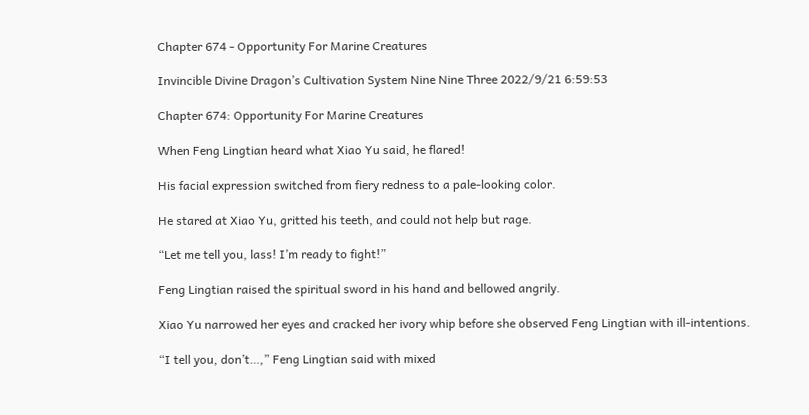Chapter 674 - Opportunity For Marine Creatures

Invincible Divine Dragon’s Cultivation System Nine Nine Three 2022/9/21 6:59:53

Chapter 674: Opportunity For Marine Creatures

When Feng Lingtian heard what Xiao Yu said, he flared!

His facial expression switched from fiery redness to a pale-looking color.

He stared at Xiao Yu, gritted his teeth, and could not help but rage.

“Let me tell you, lass! I’m ready to fight!”

Feng Lingtian raised the spiritual sword in his hand and bellowed angrily.

Xiao Yu narrowed her eyes and cracked her ivory whip before she observed Feng Lingtian with ill-intentions.

“I tell you, don’t…,” Feng Lingtian said with mixed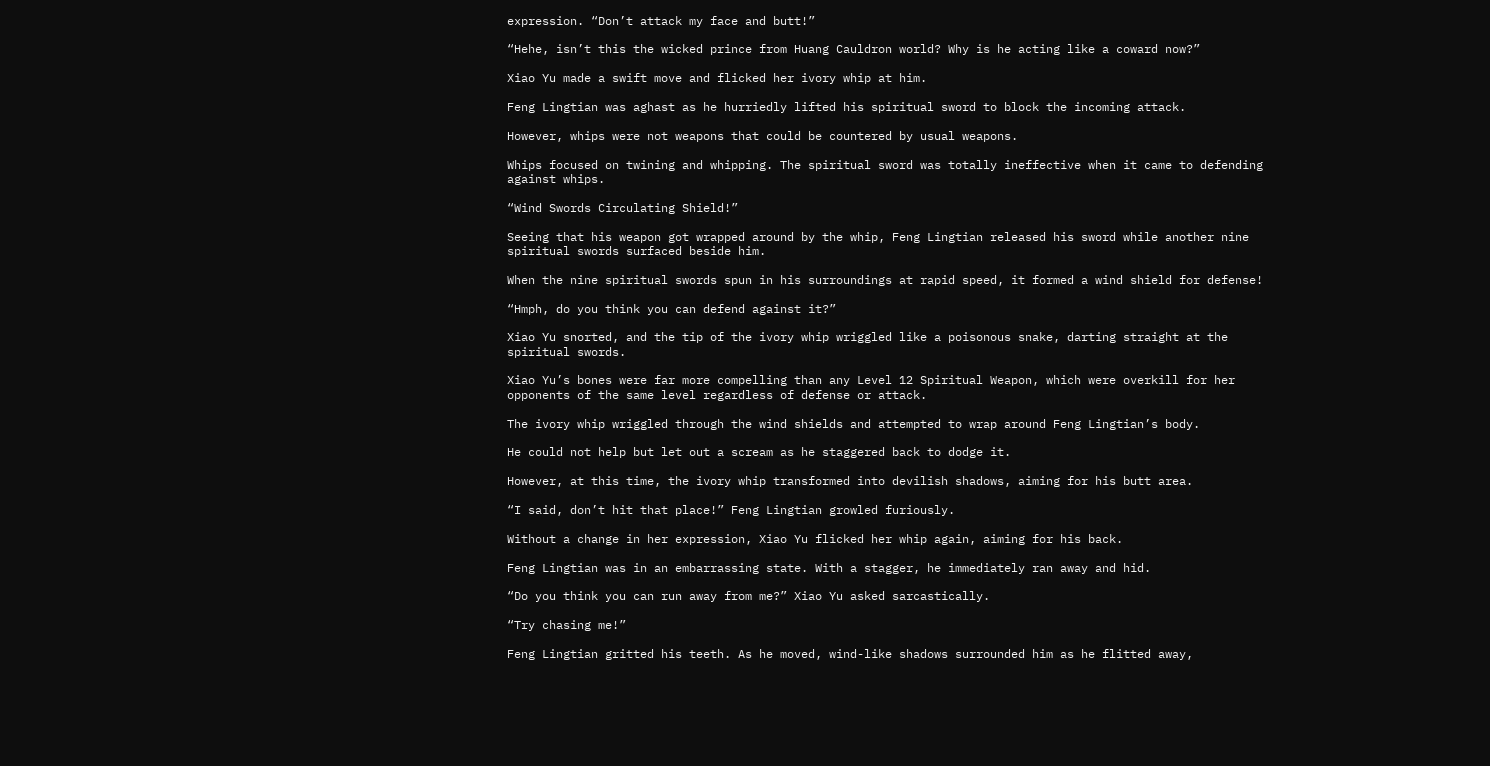expression. “Don’t attack my face and butt!”

“Hehe, isn’t this the wicked prince from Huang Cauldron world? Why is he acting like a coward now?”

Xiao Yu made a swift move and flicked her ivory whip at him.

Feng Lingtian was aghast as he hurriedly lifted his spiritual sword to block the incoming attack.

However, whips were not weapons that could be countered by usual weapons.

Whips focused on twining and whipping. The spiritual sword was totally ineffective when it came to defending against whips.

“Wind Swords Circulating Shield!”

Seeing that his weapon got wrapped around by the whip, Feng Lingtian released his sword while another nine spiritual swords surfaced beside him.

When the nine spiritual swords spun in his surroundings at rapid speed, it formed a wind shield for defense!

“Hmph, do you think you can defend against it?”

Xiao Yu snorted, and the tip of the ivory whip wriggled like a poisonous snake, darting straight at the spiritual swords.

Xiao Yu’s bones were far more compelling than any Level 12 Spiritual Weapon, which were overkill for her opponents of the same level regardless of defense or attack.

The ivory whip wriggled through the wind shields and attempted to wrap around Feng Lingtian’s body.

He could not help but let out a scream as he staggered back to dodge it.

However, at this time, the ivory whip transformed into devilish shadows, aiming for his butt area.

“I said, don’t hit that place!” Feng Lingtian growled furiously.

Without a change in her expression, Xiao Yu flicked her whip again, aiming for his back.

Feng Lingtian was in an embarrassing state. With a stagger, he immediately ran away and hid.

“Do you think you can run away from me?” Xiao Yu asked sarcastically.

“Try chasing me!”

Feng Lingtian gritted his teeth. As he moved, wind-like shadows surrounded him as he flitted away,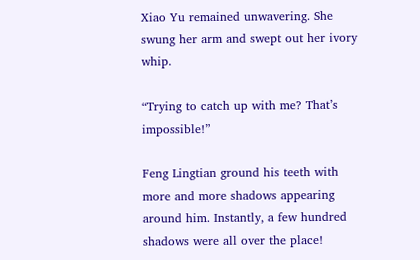Xiao Yu remained unwavering. She swung her arm and swept out her ivory whip.

“Trying to catch up with me? That’s impossible!”

Feng Lingtian ground his teeth with more and more shadows appearing around him. Instantly, a few hundred shadows were all over the place!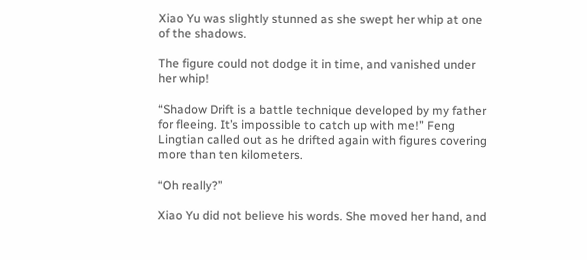Xiao Yu was slightly stunned as she swept her whip at one of the shadows.

The figure could not dodge it in time, and vanished under her whip!

“Shadow Drift is a battle technique developed by my father for fleeing. It’s impossible to catch up with me!” Feng Lingtian called out as he drifted again with figures covering more than ten kilometers.

“Oh really?”

Xiao Yu did not believe his words. She moved her hand, and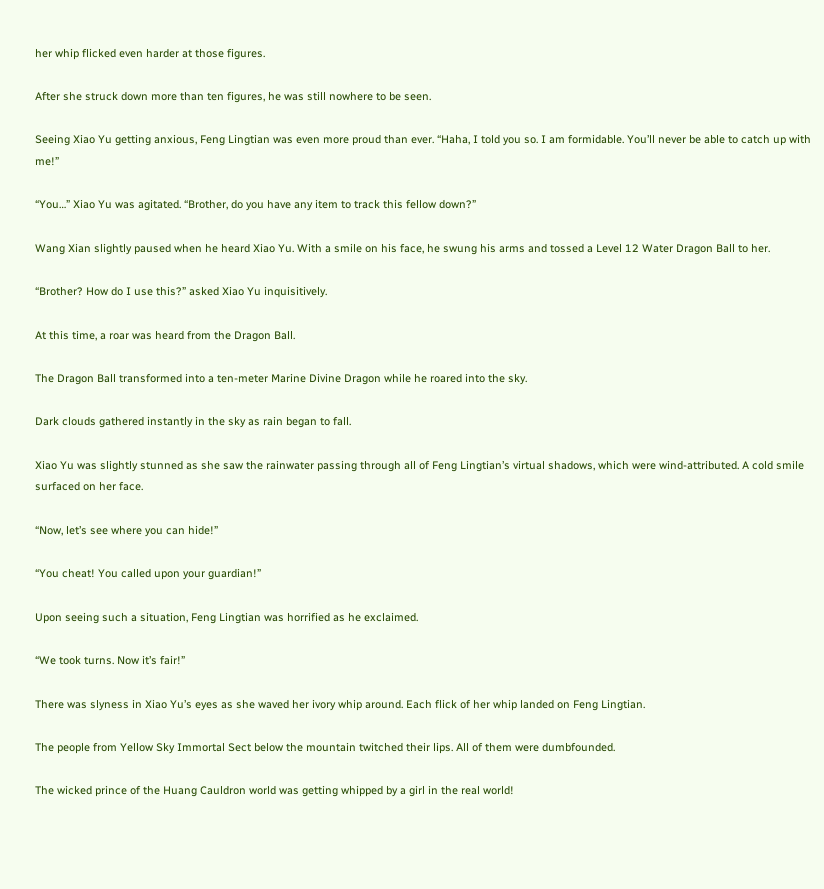her whip flicked even harder at those figures.

After she struck down more than ten figures, he was still nowhere to be seen.

Seeing Xiao Yu getting anxious, Feng Lingtian was even more proud than ever. “Haha, I told you so. I am formidable. You’ll never be able to catch up with me!”

“You…” Xiao Yu was agitated. “Brother, do you have any item to track this fellow down?”

Wang Xian slightly paused when he heard Xiao Yu. With a smile on his face, he swung his arms and tossed a Level 12 Water Dragon Ball to her.

“Brother? How do I use this?” asked Xiao Yu inquisitively.

At this time, a roar was heard from the Dragon Ball.

The Dragon Ball transformed into a ten-meter Marine Divine Dragon while he roared into the sky.

Dark clouds gathered instantly in the sky as rain began to fall.

Xiao Yu was slightly stunned as she saw the rainwater passing through all of Feng Lingtian’s virtual shadows, which were wind-attributed. A cold smile surfaced on her face.

“Now, let’s see where you can hide!”

“You cheat! You called upon your guardian!”

Upon seeing such a situation, Feng Lingtian was horrified as he exclaimed.

“We took turns. Now it’s fair!”

There was slyness in Xiao Yu’s eyes as she waved her ivory whip around. Each flick of her whip landed on Feng Lingtian.

The people from Yellow Sky Immortal Sect below the mountain twitched their lips. All of them were dumbfounded.

The wicked prince of the Huang Cauldron world was getting whipped by a girl in the real world!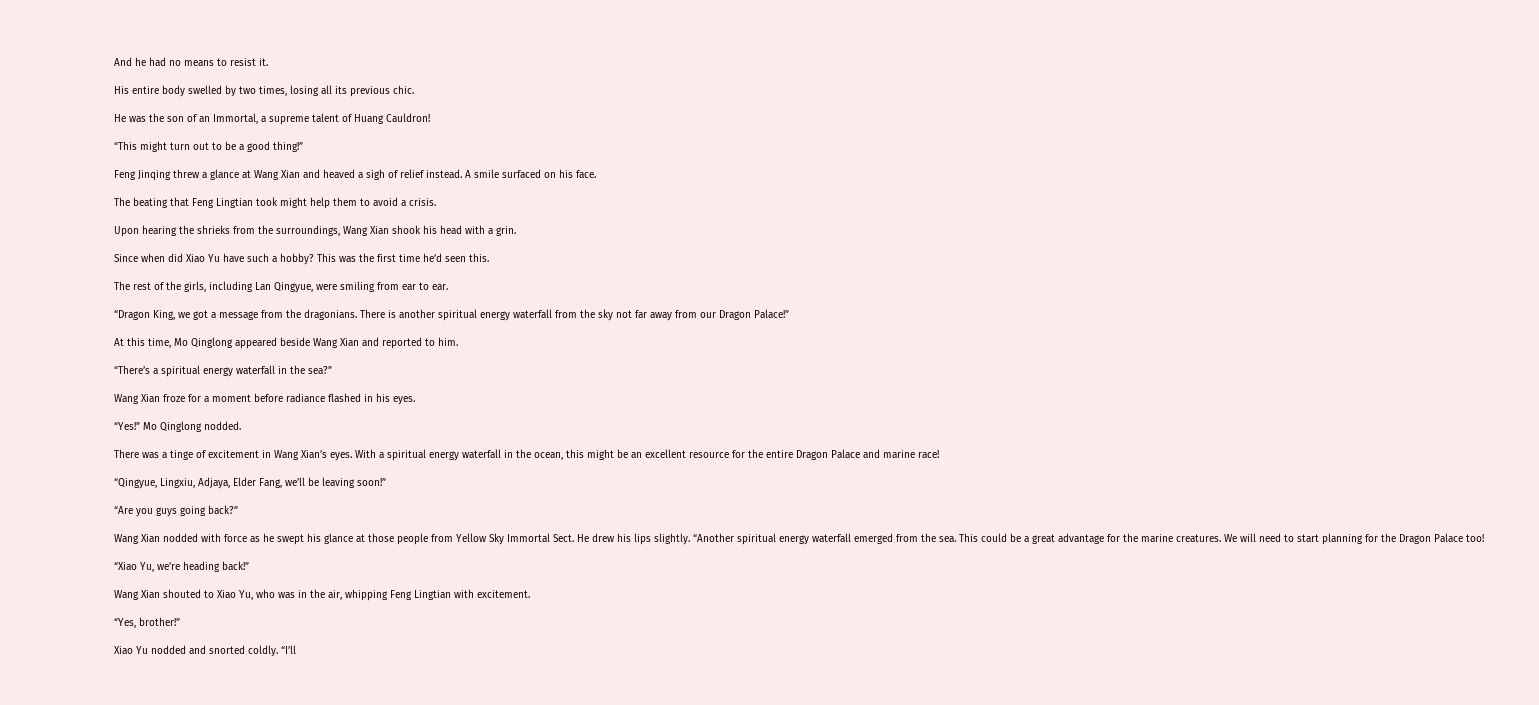And he had no means to resist it.

His entire body swelled by two times, losing all its previous chic.

He was the son of an Immortal, a supreme talent of Huang Cauldron!

“This might turn out to be a good thing!”

Feng Jinqing threw a glance at Wang Xian and heaved a sigh of relief instead. A smile surfaced on his face.

The beating that Feng Lingtian took might help them to avoid a crisis.

Upon hearing the shrieks from the surroundings, Wang Xian shook his head with a grin.

Since when did Xiao Yu have such a hobby? This was the first time he’d seen this.

The rest of the girls, including Lan Qingyue, were smiling from ear to ear.

“Dragon King, we got a message from the dragonians. There is another spiritual energy waterfall from the sky not far away from our Dragon Palace!”

At this time, Mo Qinglong appeared beside Wang Xian and reported to him.

“There’s a spiritual energy waterfall in the sea?”

Wang Xian froze for a moment before radiance flashed in his eyes.

“Yes!” Mo Qinglong nodded.

There was a tinge of excitement in Wang Xian’s eyes. With a spiritual energy waterfall in the ocean, this might be an excellent resource for the entire Dragon Palace and marine race!

“Qingyue, Lingxiu, Adjaya, Elder Fang, we’ll be leaving soon!”

“Are you guys going back?”

Wang Xian nodded with force as he swept his glance at those people from Yellow Sky Immortal Sect. He drew his lips slightly. “Another spiritual energy waterfall emerged from the sea. This could be a great advantage for the marine creatures. We will need to start planning for the Dragon Palace too!

“Xiao Yu, we’re heading back!”

Wang Xian shouted to Xiao Yu, who was in the air, whipping Feng Lingtian with excitement.

“Yes, brother!”

Xiao Yu nodded and snorted coldly. “I’ll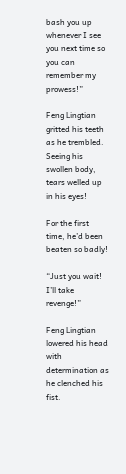bash you up whenever I see you next time so you can remember my prowess!”

Feng Lingtian gritted his teeth as he trembled. Seeing his swollen body, tears welled up in his eyes!

For the first time, he’d been beaten so badly!

“Just you wait! I’ll take revenge!”

Feng Lingtian lowered his head with determination as he clenched his fist.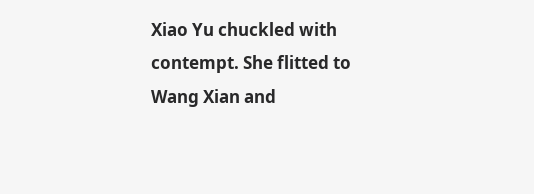Xiao Yu chuckled with contempt. She flitted to Wang Xian and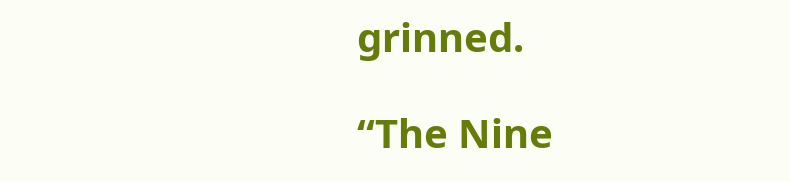grinned.

“The Nine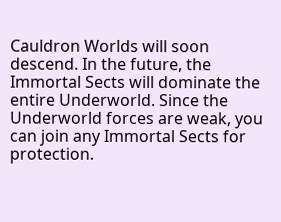Cauldron Worlds will soon descend. In the future, the Immortal Sects will dominate the entire Underworld. Since the Underworld forces are weak, you can join any Immortal Sects for protection.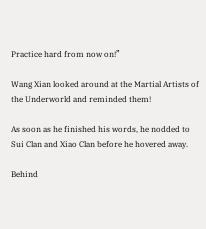Practice hard from now on!”

Wang Xian looked around at the Martial Artists of the Underworld and reminded them!

As soon as he finished his words, he nodded to Sui Clan and Xiao Clan before he hovered away.

Behind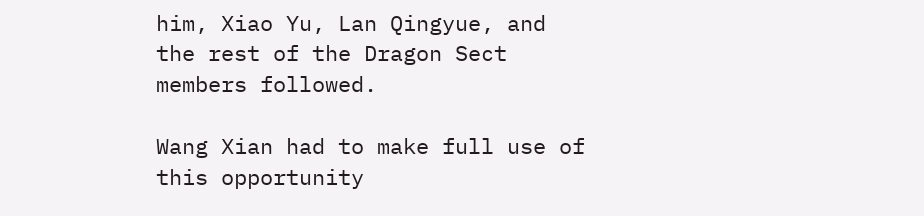him, Xiao Yu, Lan Qingyue, and the rest of the Dragon Sect members followed.

Wang Xian had to make full use of this opportunity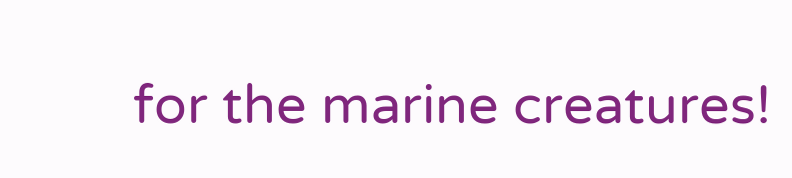for the marine creatures!